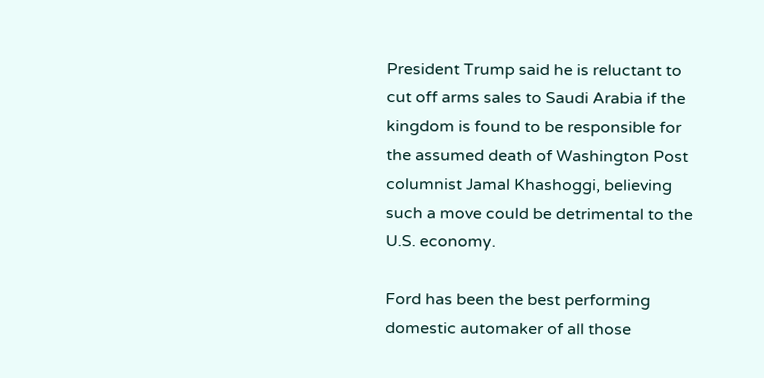President Trump said he is reluctant to cut off arms sales to Saudi Arabia if the kingdom is found to be responsible for the assumed death of Washington Post columnist Jamal Khashoggi, believing such a move could be detrimental to the U.S. economy.

Ford has been the best performing domestic automaker of all those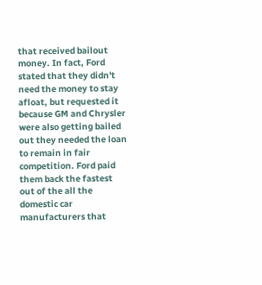that received bailout money. In fact, Ford stated that they didn't need the money to stay afloat, but requested it because GM and Chrysler were also getting bailed out they needed the loan to remain in fair competition. Ford paid them back the fastest out of the all the domestic car manufacturers that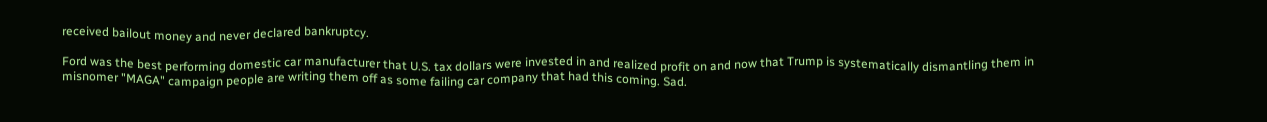received bailout money and never declared bankruptcy.

Ford was the best performing domestic car manufacturer that U.S. tax dollars were invested in and realized profit on and now that Trump is systematically dismantling them in misnomer "MAGA" campaign people are writing them off as some failing car company that had this coming. Sad.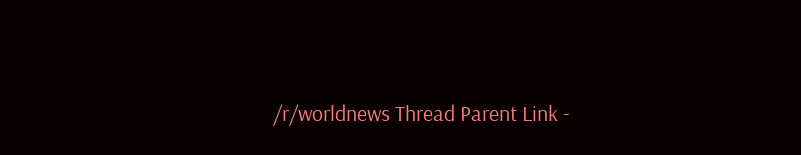/r/worldnews Thread Parent Link -